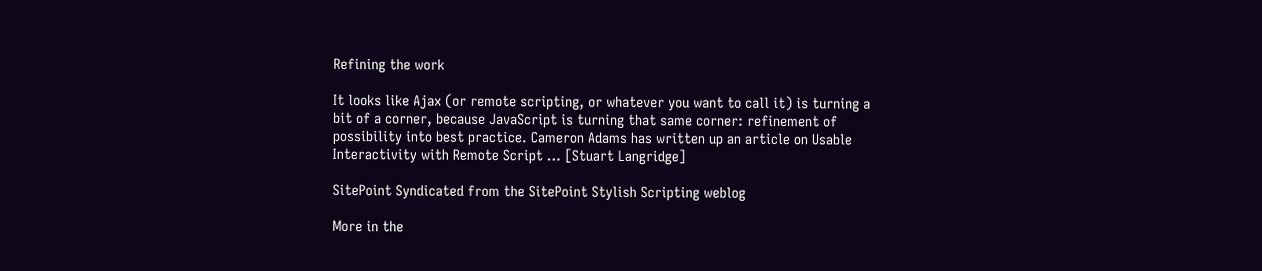Refining the work

It looks like Ajax (or remote scripting, or whatever you want to call it) is turning a bit of a corner, because JavaScript is turning that same corner: refinement of possibility into best practice. Cameron Adams has written up an article on Usable Interactivity with Remote Script … [Stuart Langridge]

SitePoint Syndicated from the SitePoint Stylish Scripting weblog

More in the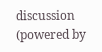discussion (powered by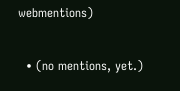webmentions)

  • (no mentions, yet.)